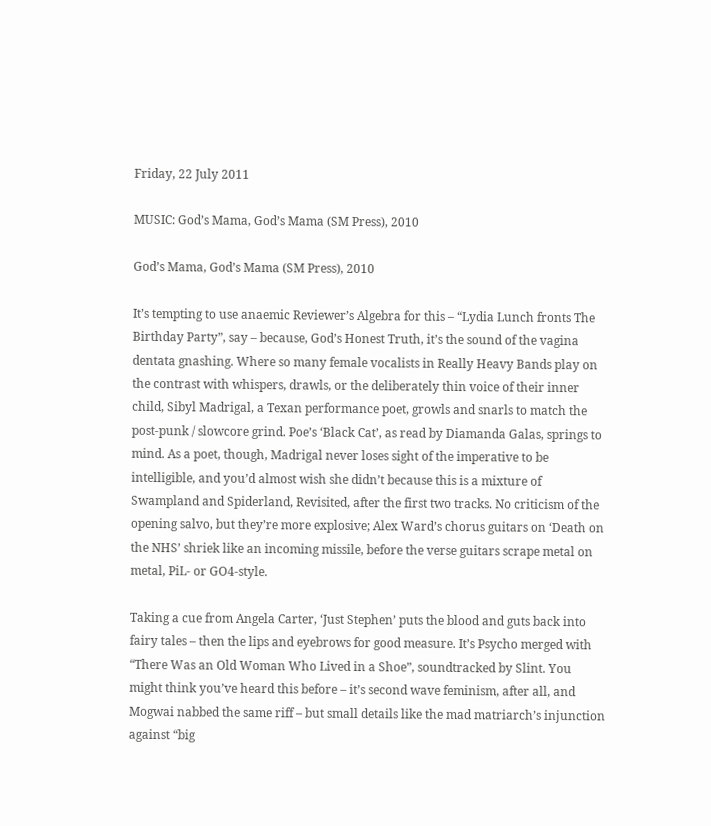Friday, 22 July 2011

MUSIC: God’s Mama, God’s Mama (SM Press), 2010

God’s Mama, God’s Mama (SM Press), 2010

It’s tempting to use anaemic Reviewer’s Algebra for this – “Lydia Lunch fronts The Birthday Party”, say – because, God’s Honest Truth, it’s the sound of the vagina dentata gnashing. Where so many female vocalists in Really Heavy Bands play on the contrast with whispers, drawls, or the deliberately thin voice of their inner child, Sibyl Madrigal, a Texan performance poet, growls and snarls to match the post-punk / slowcore grind. Poe’s ‘Black Cat’, as read by Diamanda Galas, springs to mind. As a poet, though, Madrigal never loses sight of the imperative to be intelligible, and you’d almost wish she didn’t because this is a mixture of Swampland and Spiderland, Revisited, after the first two tracks. No criticism of the opening salvo, but they’re more explosive; Alex Ward’s chorus guitars on ‘Death on the NHS’ shriek like an incoming missile, before the verse guitars scrape metal on metal, PiL- or GO4-style.

Taking a cue from Angela Carter, ‘Just Stephen’ puts the blood and guts back into fairy tales – then the lips and eyebrows for good measure. It’s Psycho merged with “There Was an Old Woman Who Lived in a Shoe”, soundtracked by Slint. You might think you’ve heard this before – it’s second wave feminism, after all, and Mogwai nabbed the same riff – but small details like the mad matriarch’s injunction against “big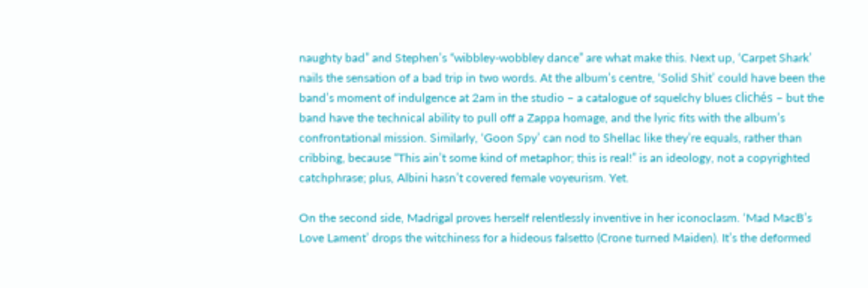naughty bad” and Stephen’s “wibbley-wobbley dance” are what make this. Next up, ‘Carpet Shark’ nails the sensation of a bad trip in two words. At the album’s centre, ‘Solid Shit’ could have been the band’s moment of indulgence at 2am in the studio – a catalogue of squelchy blues clichés – but the band have the technical ability to pull off a Zappa homage, and the lyric fits with the album’s confrontational mission. Similarly, ‘Goon Spy’ can nod to Shellac like they’re equals, rather than cribbing, because “This ain’t some kind of metaphor; this is real!” is an ideology, not a copyrighted catchphrase; plus, Albini hasn’t covered female voyeurism. Yet.

On the second side, Madrigal proves herself relentlessly inventive in her iconoclasm. ‘Mad MacB’s Love Lament’ drops the witchiness for a hideous falsetto (Crone turned Maiden). It’s the deformed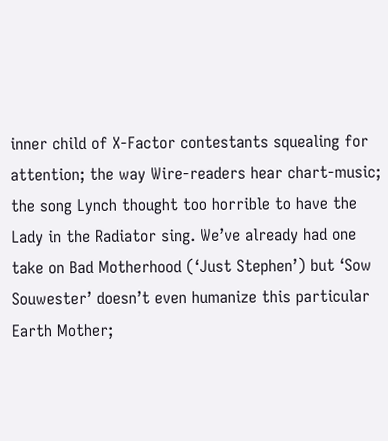inner child of X-Factor contestants squealing for attention; the way Wire-readers hear chart-music; the song Lynch thought too horrible to have the Lady in the Radiator sing. We’ve already had one take on Bad Motherhood (‘Just Stephen’) but ‘Sow Souwester’ doesn’t even humanize this particular Earth Mother;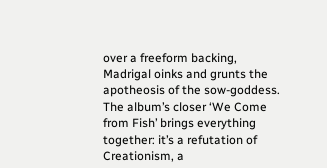over a freeform backing, Madrigal oinks and grunts the apotheosis of the sow-goddess. The album’s closer ‘We Come from Fish’ brings everything together: it’s a refutation of Creationism, a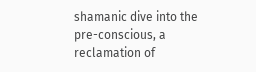shamanic dive into the pre-conscious, a reclamation of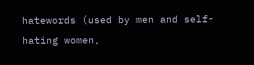hatewords (used by men and self-hating women,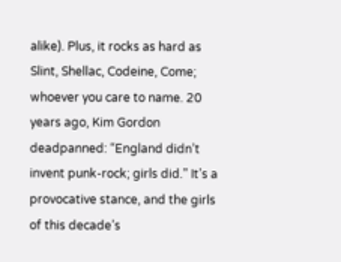alike). Plus, it rocks as hard as Slint, Shellac, Codeine, Come; whoever you care to name. 20 years ago, Kim Gordon deadpanned: “England didn’t invent punk-rock; girls did.” It’s a provocative stance, and the girls of this decade’s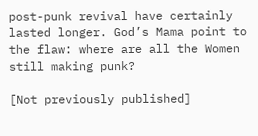post-punk revival have certainly lasted longer. God’s Mama point to the flaw: where are all the Women still making punk?

[Not previously published]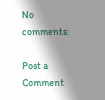No comments:

Post a Comment